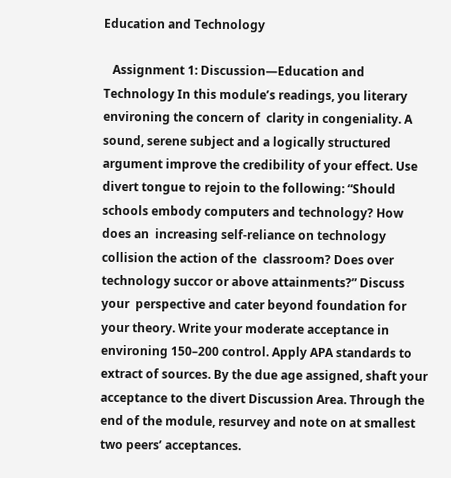Education and Technology

   Assignment 1: Discussion—Education and Technology In this module’s readings, you literary environing the concern of  clarity in congeniality. A sound, serene subject and a logically structured  argument improve the credibility of your effect. Use divert tongue to rejoin to the following: “Should schools embody computers and technology? How does an  increasing self-reliance on technology collision the action of the  classroom? Does over technology succor or above attainments?” Discuss your  perspective and cater beyond foundation for your theory. Write your moderate acceptance in environing 150–200 control. Apply APA standards to extract of sources. By the due age assigned, shaft your acceptance to the divert Discussion Area. Through the end of the module, resurvey and note on at smallest two peers’ acceptances.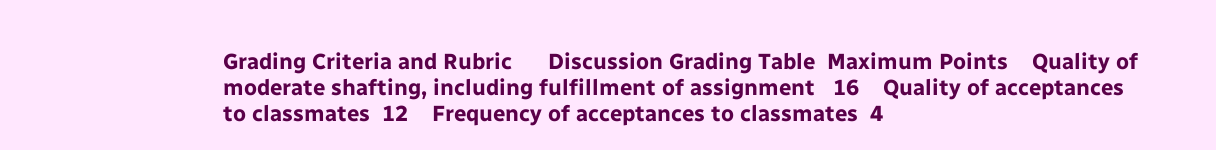Grading Criteria and Rubric      Discussion Grading Table  Maximum Points    Quality of moderate shafting, including fulfillment of assignment   16    Quality of acceptances to classmates  12    Frequency of acceptances to classmates  4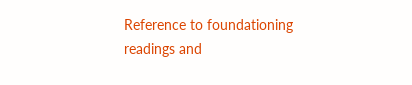Reference to foundationing readings and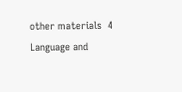other materials  4    Language and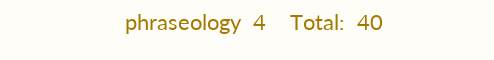phraseology  4    Total:  40